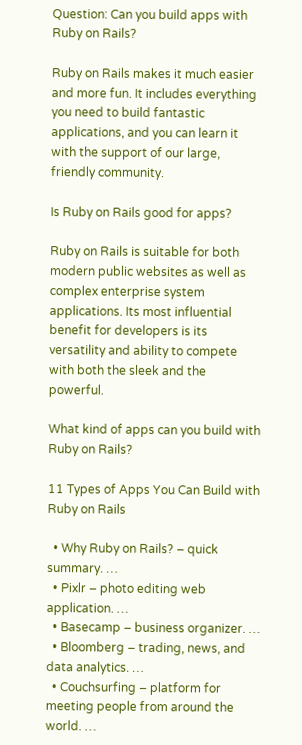Question: Can you build apps with Ruby on Rails?

Ruby on Rails makes it much easier and more fun. It includes everything you need to build fantastic applications, and you can learn it with the support of our large, friendly community.

Is Ruby on Rails good for apps?

Ruby on Rails is suitable for both modern public websites as well as complex enterprise system applications. Its most influential benefit for developers is its versatility and ability to compete with both the sleek and the powerful.

What kind of apps can you build with Ruby on Rails?

11 Types of Apps You Can Build with Ruby on Rails

  • Why Ruby on Rails? – quick summary. …
  • Pixlr – photo editing web application. …
  • Basecamp – business organizer. …
  • Bloomberg – trading, news, and data analytics. …
  • Couchsurfing – platform for meeting people from around the world. …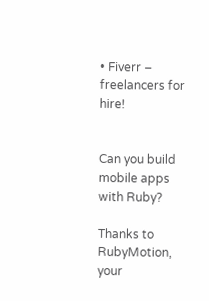• Fiverr – freelancers for hire!


Can you build mobile apps with Ruby?

Thanks to RubyMotion, your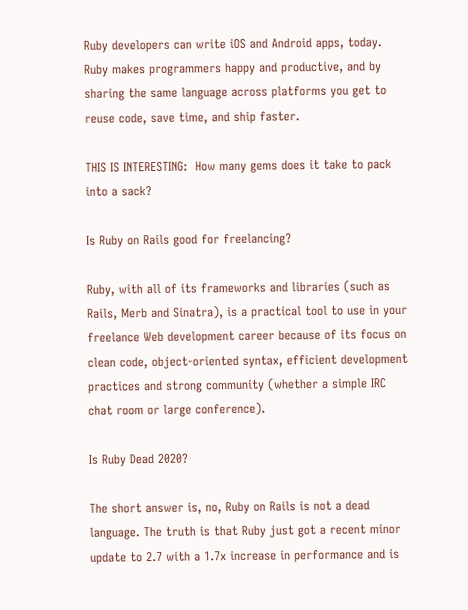Ruby developers can write iOS and Android apps, today. Ruby makes programmers happy and productive, and by sharing the same language across platforms you get to reuse code, save time, and ship faster.

THIS IS INTERESTING:  How many gems does it take to pack into a sack?

Is Ruby on Rails good for freelancing?

Ruby, with all of its frameworks and libraries (such as Rails, Merb and Sinatra), is a practical tool to use in your freelance Web development career because of its focus on clean code, object-oriented syntax, efficient development practices and strong community (whether a simple IRC chat room or large conference).

Is Ruby Dead 2020?

The short answer is, no, Ruby on Rails is not a dead language. The truth is that Ruby just got a recent minor update to 2.7 with a 1.7x increase in performance and is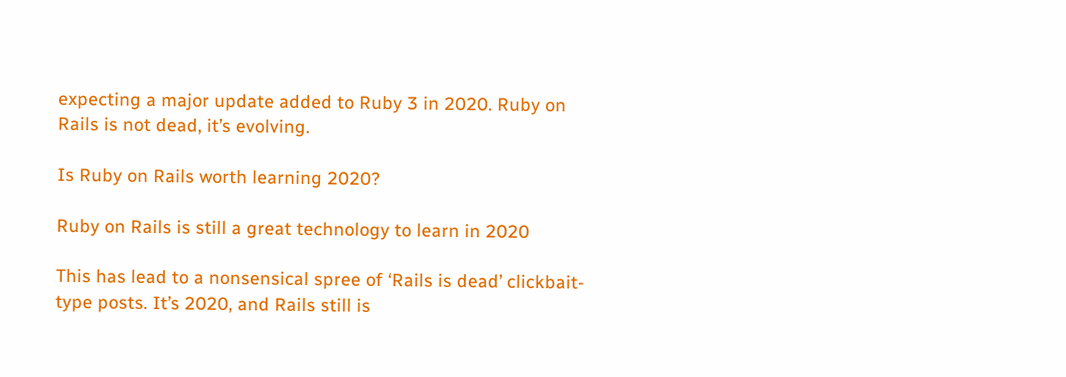expecting a major update added to Ruby 3 in 2020. Ruby on Rails is not dead, it’s evolving.

Is Ruby on Rails worth learning 2020?

Ruby on Rails is still a great technology to learn in 2020

This has lead to a nonsensical spree of ‘Rails is dead’ clickbait-type posts. It’s 2020, and Rails still is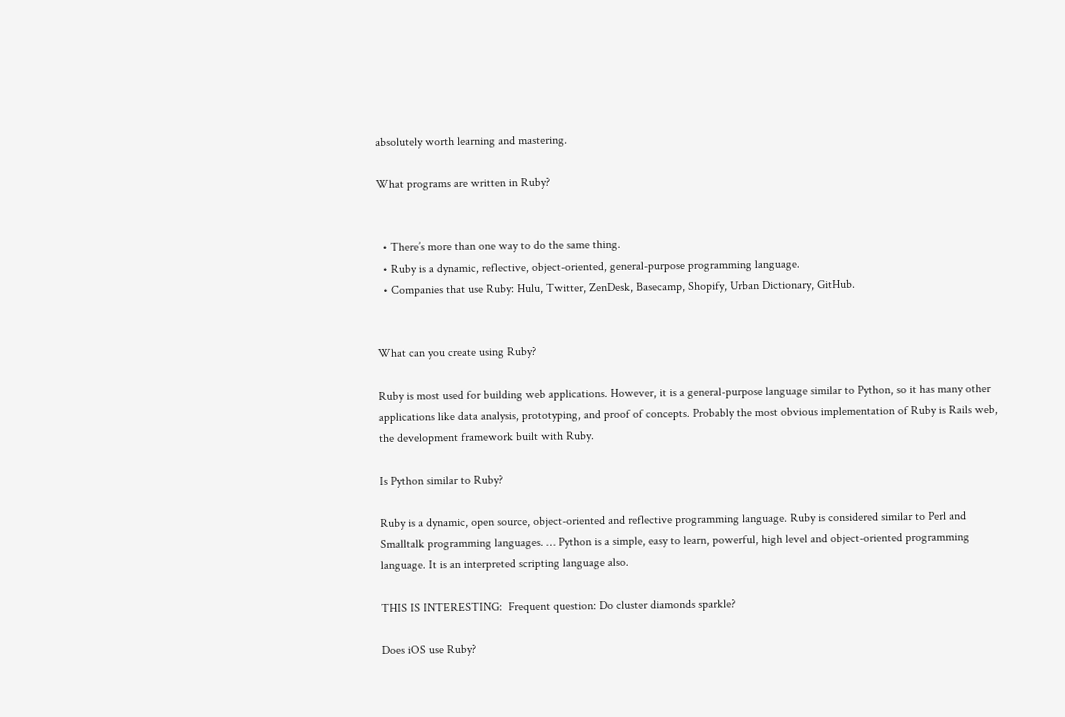absolutely worth learning and mastering.

What programs are written in Ruby?


  • There’s more than one way to do the same thing.
  • Ruby is a dynamic, reflective, object-oriented, general-purpose programming language.
  • Companies that use Ruby: Hulu, Twitter, ZenDesk, Basecamp, Shopify, Urban Dictionary, GitHub.


What can you create using Ruby?

Ruby is most used for building web applications. However, it is a general-purpose language similar to Python, so it has many other applications like data analysis, prototyping, and proof of concepts. Probably the most obvious implementation of Ruby is Rails web, the development framework built with Ruby.

Is Python similar to Ruby?

Ruby is a dynamic, open source, object-oriented and reflective programming language. Ruby is considered similar to Perl and Smalltalk programming languages. … Python is a simple, easy to learn, powerful, high level and object-oriented programming language. It is an interpreted scripting language also.

THIS IS INTERESTING:  Frequent question: Do cluster diamonds sparkle?

Does iOS use Ruby?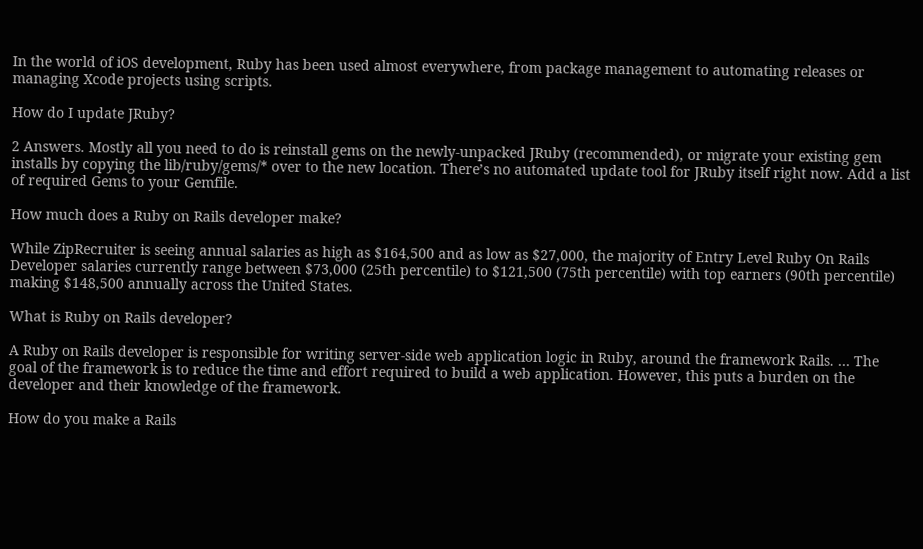In the world of iOS development, Ruby has been used almost everywhere, from package management to automating releases or managing Xcode projects using scripts.

How do I update JRuby?

2 Answers. Mostly all you need to do is reinstall gems on the newly-unpacked JRuby (recommended), or migrate your existing gem installs by copying the lib/ruby/gems/* over to the new location. There’s no automated update tool for JRuby itself right now. Add a list of required Gems to your Gemfile.

How much does a Ruby on Rails developer make?

While ZipRecruiter is seeing annual salaries as high as $164,500 and as low as $27,000, the majority of Entry Level Ruby On Rails Developer salaries currently range between $73,000 (25th percentile) to $121,500 (75th percentile) with top earners (90th percentile) making $148,500 annually across the United States.

What is Ruby on Rails developer?

A Ruby on Rails developer is responsible for writing server-side web application logic in Ruby, around the framework Rails. … The goal of the framework is to reduce the time and effort required to build a web application. However, this puts a burden on the developer and their knowledge of the framework.

How do you make a Rails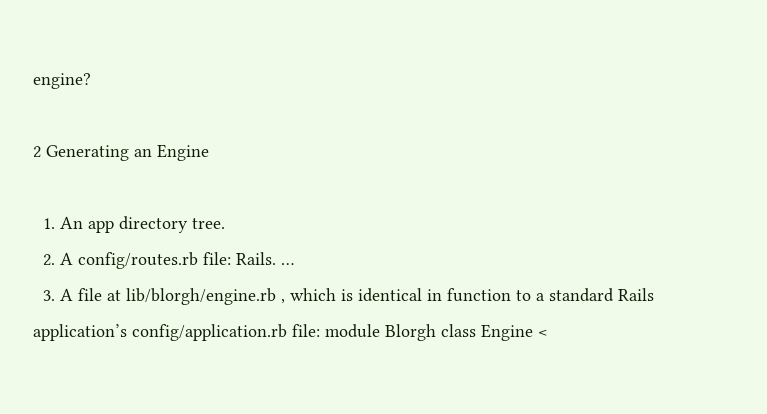engine?

2 Generating an Engine

  1. An app directory tree.
  2. A config/routes.rb file: Rails. …
  3. A file at lib/blorgh/engine.rb , which is identical in function to a standard Rails application’s config/application.rb file: module Blorgh class Engine <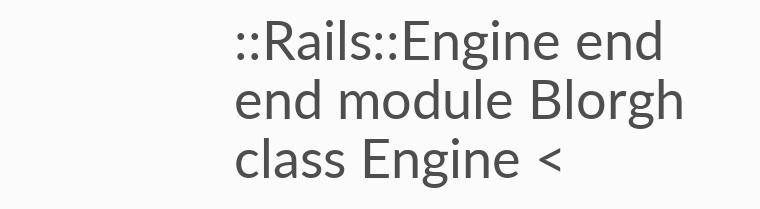::Rails::Engine end end module Blorgh class Engine <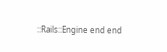::Rails::Engine end end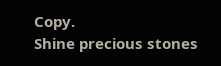Copy.
Shine precious stones